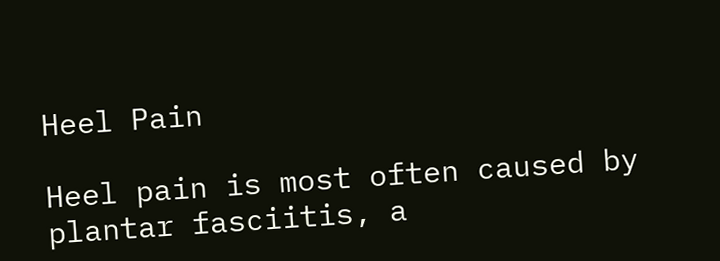Heel Pain

Heel pain is most often caused by plantar fasciitis, a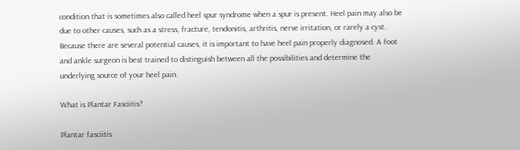condition that is sometimes also called heel spur syndrome when a spur is present. Heel pain may also be due to other causes, such as a stress, fracture, tendonitis, arthritis, nerve irritation, or rarely a cyst. Because there are several potential causes, it is important to have heel pain properly diagnosed. A foot and ankle surgeon is best trained to distinguish between all the possibilities and determine the underlying source of your heel pain.

What is Plantar Fasciitis?

Plantar fasciitis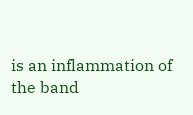is an inflammation of the band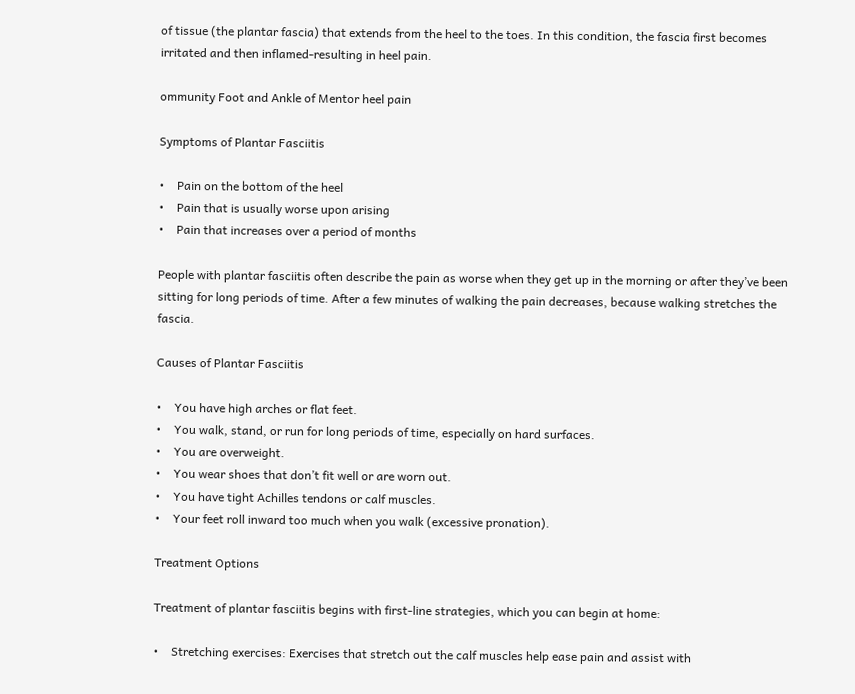of tissue (the plantar fascia) that extends from the heel to the toes. In this condition, the fascia first becomes irritated and then inflamed-resulting in heel pain.

ommunity Foot and Ankle of Mentor heel pain

Symptoms of Plantar Fasciitis

•    Pain on the bottom of the heel
•    Pain that is usually worse upon arising
•    Pain that increases over a period of months

People with plantar fasciitis often describe the pain as worse when they get up in the morning or after they’ve been sitting for long periods of time. After a few minutes of walking the pain decreases, because walking stretches the fascia.

Causes of Plantar Fasciitis

•    You have high arches or flat feet.
•    You walk, stand, or run for long periods of time, especially on hard surfaces.
•    You are overweight.
•    You wear shoes that don’t fit well or are worn out.
•    You have tight Achilles tendons or calf muscles.
•    Your feet roll inward too much when you walk (excessive pronation).

Treatment Options

Treatment of plantar fasciitis begins with first-line strategies, which you can begin at home:

•    Stretching exercises: Exercises that stretch out the calf muscles help ease pain and assist with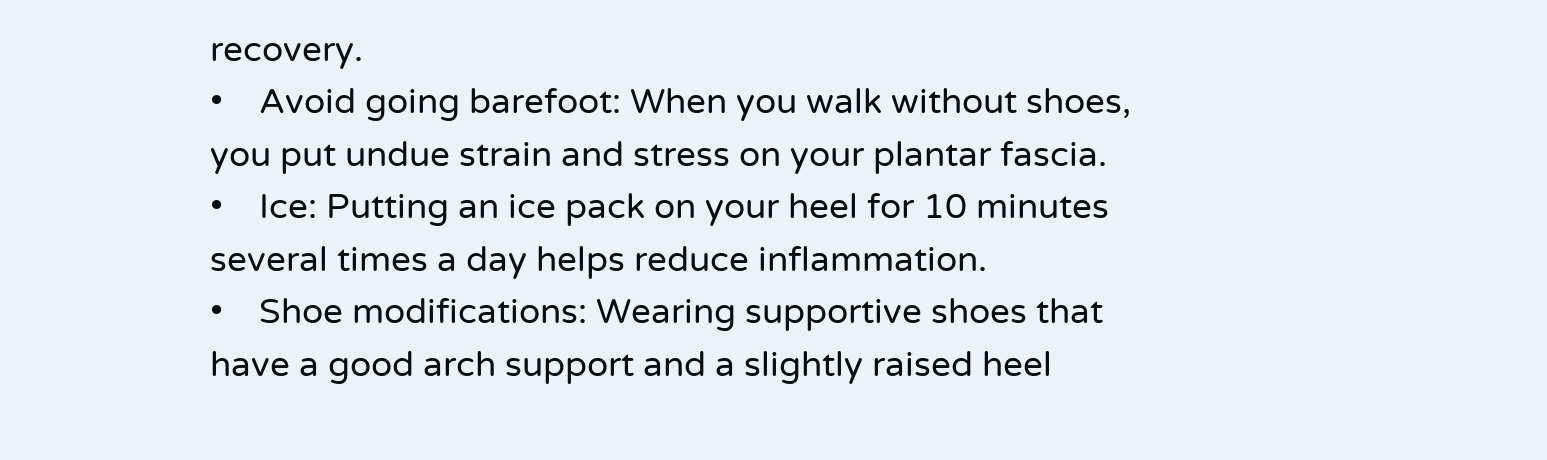recovery.
•    Avoid going barefoot: When you walk without shoes, you put undue strain and stress on your plantar fascia.
•    Ice: Putting an ice pack on your heel for 10 minutes several times a day helps reduce inflammation.
•    Shoe modifications: Wearing supportive shoes that have a good arch support and a slightly raised heel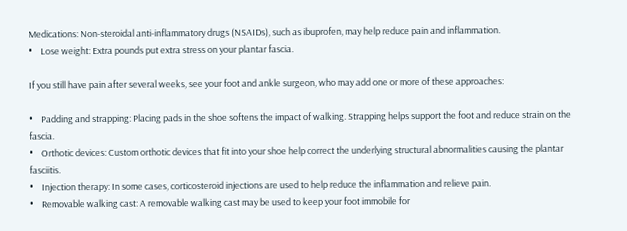Medications: Non-steroidal anti-inflammatory drugs (NSAIDs), such as ibuprofen, may help reduce pain and inflammation.
•    Lose weight: Extra pounds put extra stress on your plantar fascia.

If you still have pain after several weeks, see your foot and ankle surgeon, who may add one or more of these approaches:

•    Padding and strapping: Placing pads in the shoe softens the impact of walking. Strapping helps support the foot and reduce strain on the fascia.
•    Orthotic devices: Custom orthotic devices that fit into your shoe help correct the underlying structural abnormalities causing the plantar fasciitis.
•    Injection therapy: In some cases, corticosteroid injections are used to help reduce the inflammation and relieve pain.
•    Removable walking cast: A removable walking cast may be used to keep your foot immobile for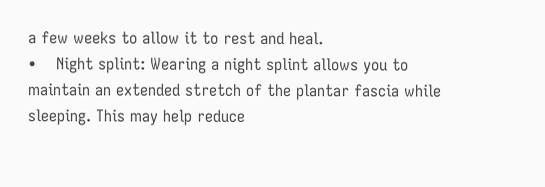a few weeks to allow it to rest and heal.
•    Night splint: Wearing a night splint allows you to maintain an extended stretch of the plantar fascia while sleeping. This may help reduce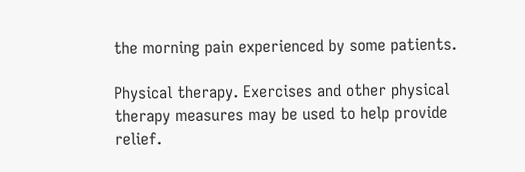the morning pain experienced by some patients.

Physical therapy. Exercises and other physical therapy measures may be used to help provide relief.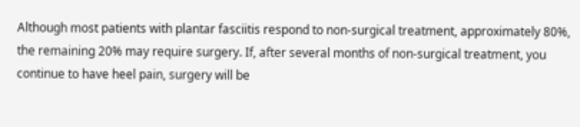Although most patients with plantar fasciitis respond to non-surgical treatment, approximately 80%, the remaining 20% may require surgery. If, after several months of non-surgical treatment, you continue to have heel pain, surgery will be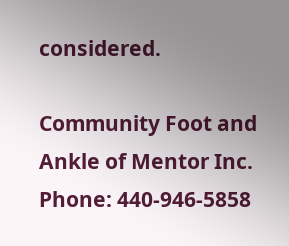considered.

Community Foot and Ankle of Mentor Inc.
Phone: 440-946-5858